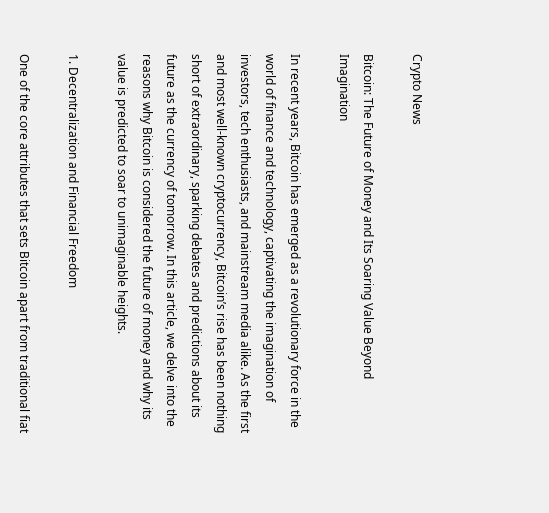Crypto News

Bitcoin: The Future of Money and Its Soaring Value Beyond Imagination

In recent years, Bitcoin has emerged as a revolutionary force in the world of finance and technology, captivating the imagination of investors, tech enthusiasts, and mainstream media alike. As the first and most well-known cryptocurrency, Bitcoin’s rise has been nothing short of extraordinary, sparking debates and predictions about its future as the currency of tomorrow. In this article, we delve into the reasons why Bitcoin is considered the future of money and why its value is predicted to soar to unimaginable heights.

1. Decentralization and Financial Freedom

One of the core attributes that sets Bitcoin apart from traditional fiat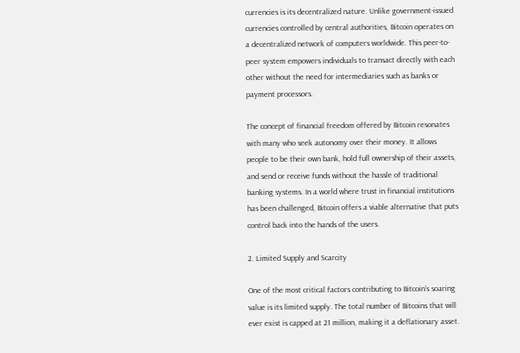currencies is its decentralized nature. Unlike government-issued currencies controlled by central authorities, Bitcoin operates on a decentralized network of computers worldwide. This peer-to-peer system empowers individuals to transact directly with each other without the need for intermediaries such as banks or payment processors.

The concept of financial freedom offered by Bitcoin resonates with many who seek autonomy over their money. It allows people to be their own bank, hold full ownership of their assets, and send or receive funds without the hassle of traditional banking systems. In a world where trust in financial institutions has been challenged, Bitcoin offers a viable alternative that puts control back into the hands of the users.

2. Limited Supply and Scarcity

One of the most critical factors contributing to Bitcoin’s soaring value is its limited supply. The total number of Bitcoins that will ever exist is capped at 21 million, making it a deflationary asset.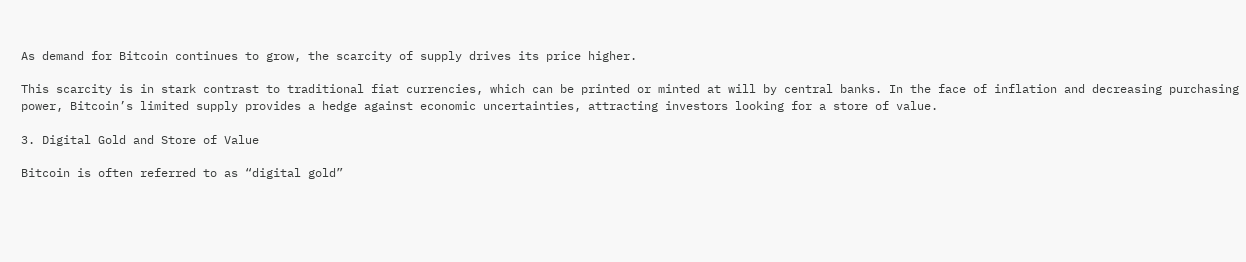As demand for Bitcoin continues to grow, the scarcity of supply drives its price higher.

This scarcity is in stark contrast to traditional fiat currencies, which can be printed or minted at will by central banks. In the face of inflation and decreasing purchasing power, Bitcoin’s limited supply provides a hedge against economic uncertainties, attracting investors looking for a store of value.

3. Digital Gold and Store of Value

Bitcoin is often referred to as “digital gold”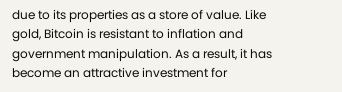due to its properties as a store of value. Like gold, Bitcoin is resistant to inflation and government manipulation. As a result, it has become an attractive investment for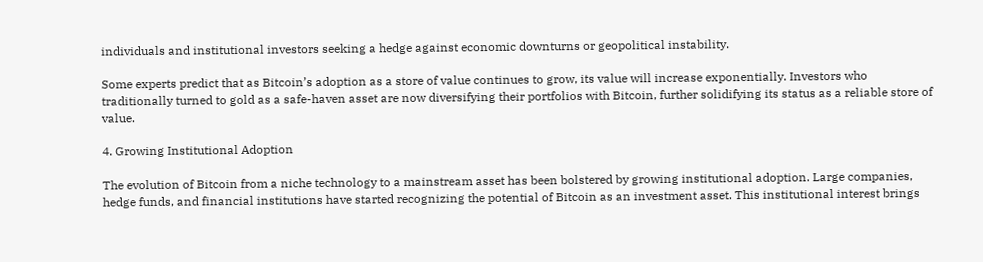individuals and institutional investors seeking a hedge against economic downturns or geopolitical instability.

Some experts predict that as Bitcoin’s adoption as a store of value continues to grow, its value will increase exponentially. Investors who traditionally turned to gold as a safe-haven asset are now diversifying their portfolios with Bitcoin, further solidifying its status as a reliable store of value.

4. Growing Institutional Adoption

The evolution of Bitcoin from a niche technology to a mainstream asset has been bolstered by growing institutional adoption. Large companies, hedge funds, and financial institutions have started recognizing the potential of Bitcoin as an investment asset. This institutional interest brings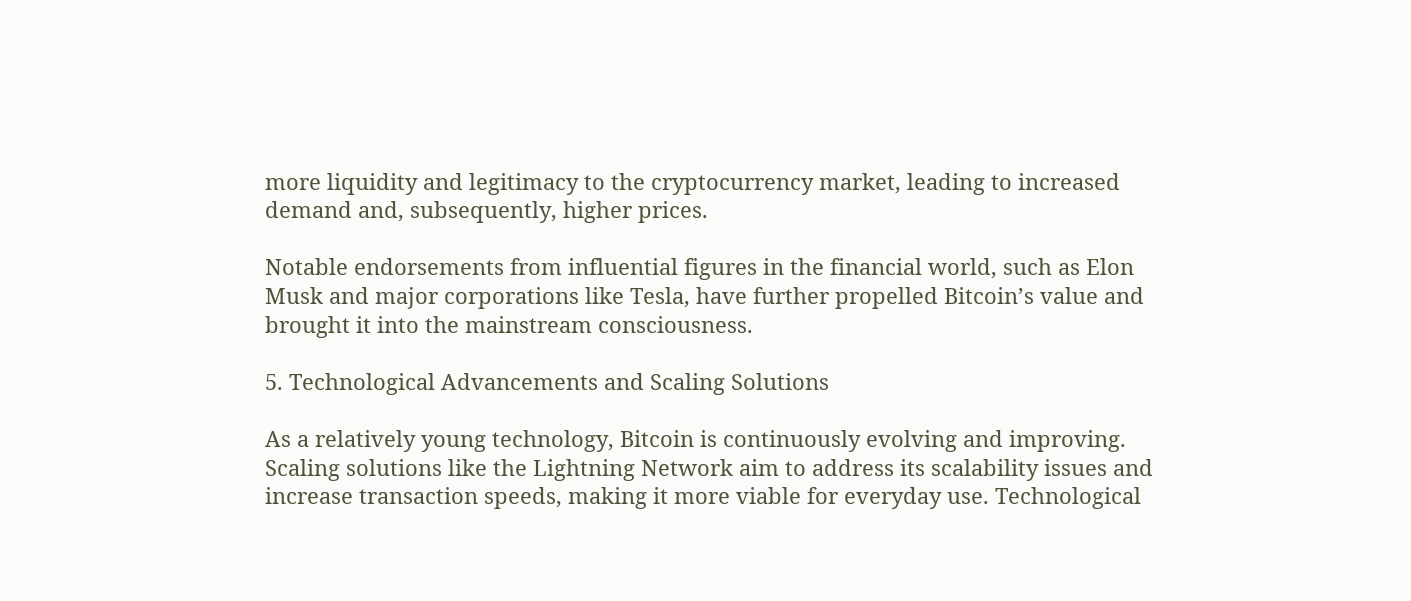more liquidity and legitimacy to the cryptocurrency market, leading to increased demand and, subsequently, higher prices.

Notable endorsements from influential figures in the financial world, such as Elon Musk and major corporations like Tesla, have further propelled Bitcoin’s value and brought it into the mainstream consciousness.

5. Technological Advancements and Scaling Solutions

As a relatively young technology, Bitcoin is continuously evolving and improving. Scaling solutions like the Lightning Network aim to address its scalability issues and increase transaction speeds, making it more viable for everyday use. Technological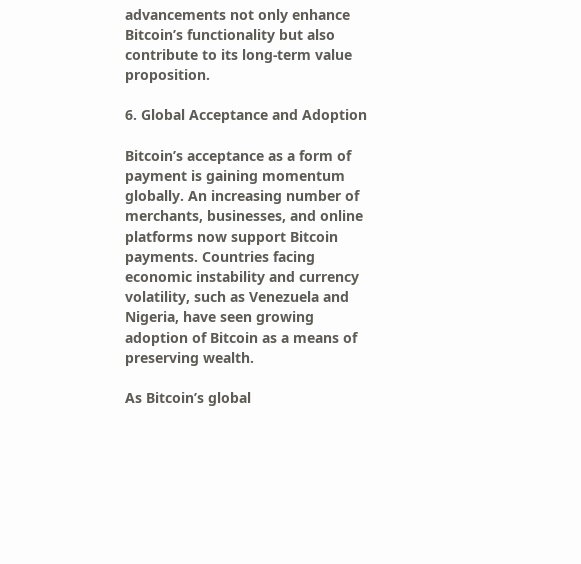advancements not only enhance Bitcoin’s functionality but also contribute to its long-term value proposition.

6. Global Acceptance and Adoption

Bitcoin’s acceptance as a form of payment is gaining momentum globally. An increasing number of merchants, businesses, and online platforms now support Bitcoin payments. Countries facing economic instability and currency volatility, such as Venezuela and Nigeria, have seen growing adoption of Bitcoin as a means of preserving wealth.

As Bitcoin’s global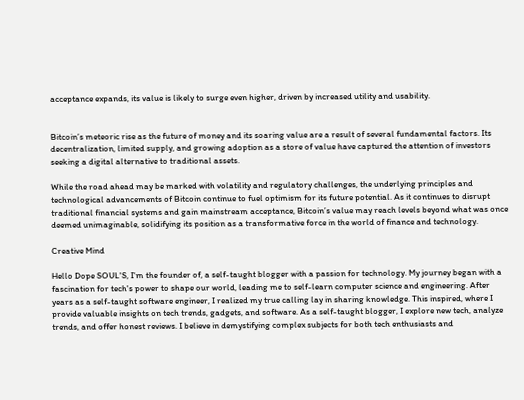acceptance expands, its value is likely to surge even higher, driven by increased utility and usability.


Bitcoin’s meteoric rise as the future of money and its soaring value are a result of several fundamental factors. Its decentralization, limited supply, and growing adoption as a store of value have captured the attention of investors seeking a digital alternative to traditional assets.

While the road ahead may be marked with volatility and regulatory challenges, the underlying principles and technological advancements of Bitcoin continue to fuel optimism for its future potential. As it continues to disrupt traditional financial systems and gain mainstream acceptance, Bitcoin’s value may reach levels beyond what was once deemed unimaginable, solidifying its position as a transformative force in the world of finance and technology.

Creative Mind

Hello Dope SOUL'S, I'm the founder of, a self-taught blogger with a passion for technology. My journey began with a fascination for tech's power to shape our world, leading me to self-learn computer science and engineering. After years as a self-taught software engineer, I realized my true calling lay in sharing knowledge. This inspired, where I provide valuable insights on tech trends, gadgets, and software. As a self-taught blogger, I explore new tech, analyze trends, and offer honest reviews. I believe in demystifying complex subjects for both tech enthusiasts and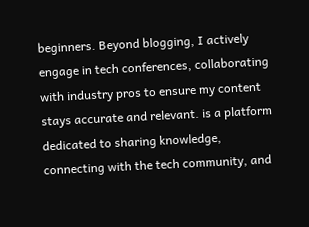beginners. Beyond blogging, I actively engage in tech conferences, collaborating with industry pros to ensure my content stays accurate and relevant. is a platform dedicated to sharing knowledge, connecting with the tech community, and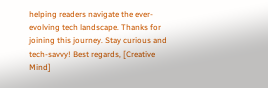helping readers navigate the ever-evolving tech landscape. Thanks for joining this journey. Stay curious and tech-savvy! Best regards, [Creative Mind]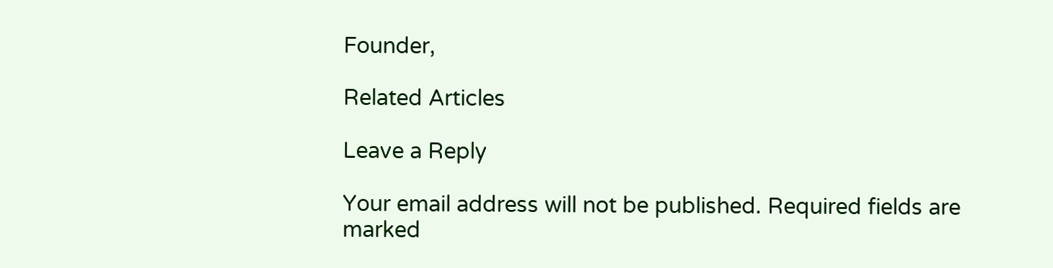Founder,

Related Articles

Leave a Reply

Your email address will not be published. Required fields are marked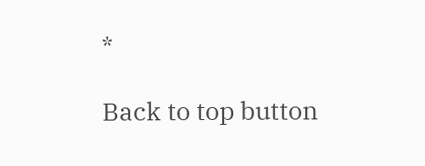*

Back to top button